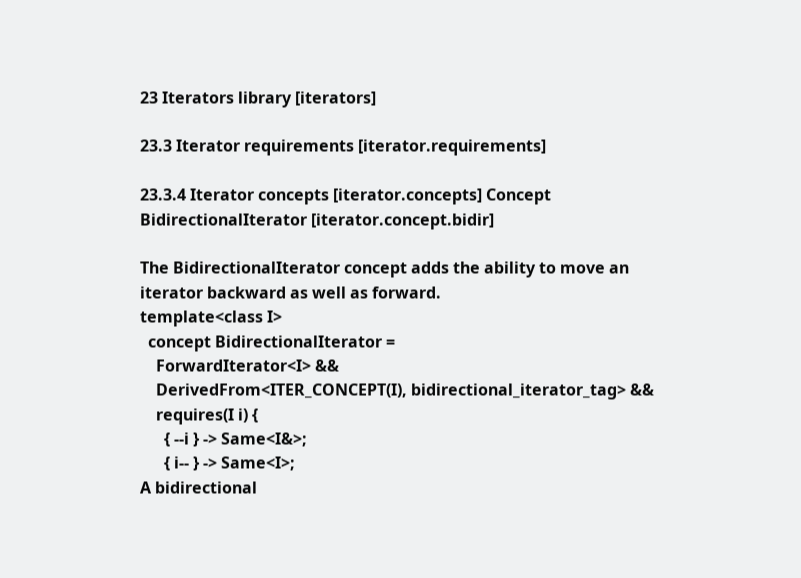23 Iterators library [iterators]

23.3 Iterator requirements [iterator.requirements]

23.3.4 Iterator concepts [iterator.concepts] Concept BidirectionalIterator [iterator.concept.bidir]

The BidirectionalIterator concept adds the ability to move an iterator backward as well as forward.
template<class I>
  concept BidirectionalIterator =
    ForwardIterator<I> &&
    DerivedFrom<ITER_CONCEPT(I), bidirectional_iterator_tag> &&
    requires(I i) {
      { --i } -> Same<I&>;
      { i-- } -> Same<I>;
A bidirectional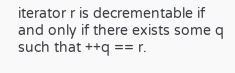iterator r is decrementable if and only if there exists some q such that ++q == r.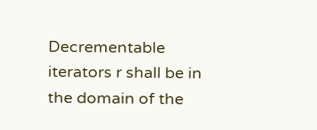Decrementable iterators r shall be in the domain of the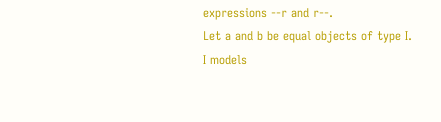expressions --r and r--.
Let a and b be equal objects of type I.
I models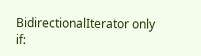BidirectionalIterator only if: